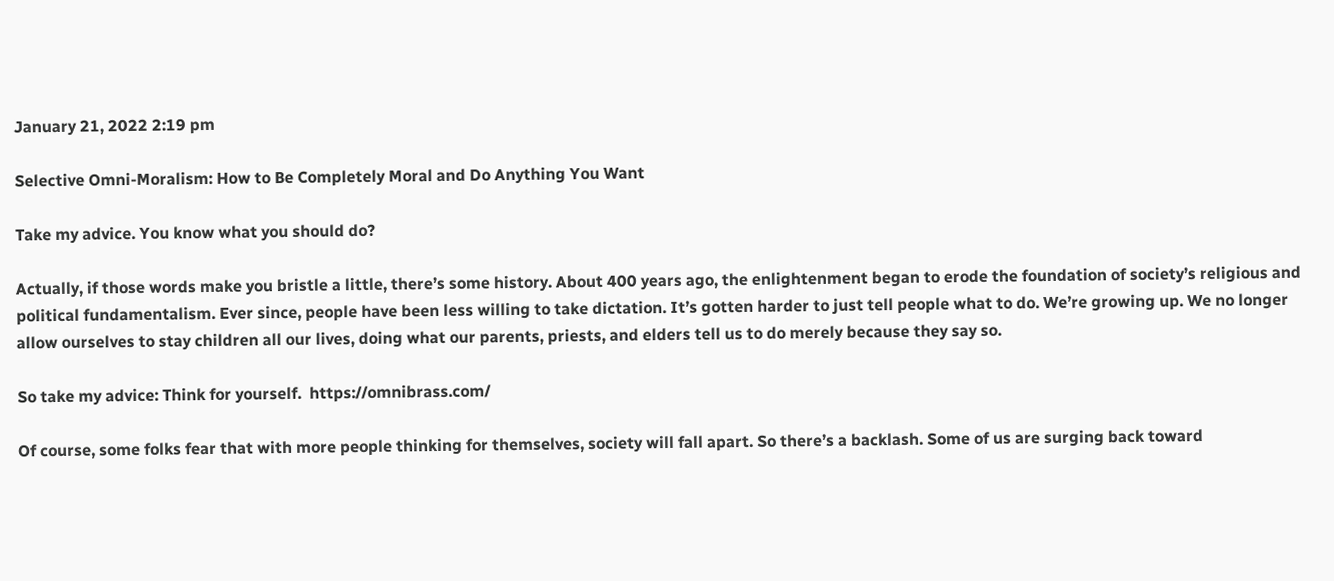January 21, 2022 2:19 pm

Selective Omni-Moralism: How to Be Completely Moral and Do Anything You Want

Take my advice. You know what you should do?

Actually, if those words make you bristle a little, there’s some history. About 400 years ago, the enlightenment began to erode the foundation of society’s religious and political fundamentalism. Ever since, people have been less willing to take dictation. It’s gotten harder to just tell people what to do. We’re growing up. We no longer allow ourselves to stay children all our lives, doing what our parents, priests, and elders tell us to do merely because they say so.

So take my advice: Think for yourself.  https://omnibrass.com/

Of course, some folks fear that with more people thinking for themselves, society will fall apart. So there’s a backlash. Some of us are surging back toward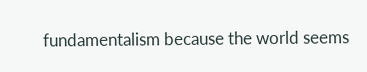fundamentalism because the world seems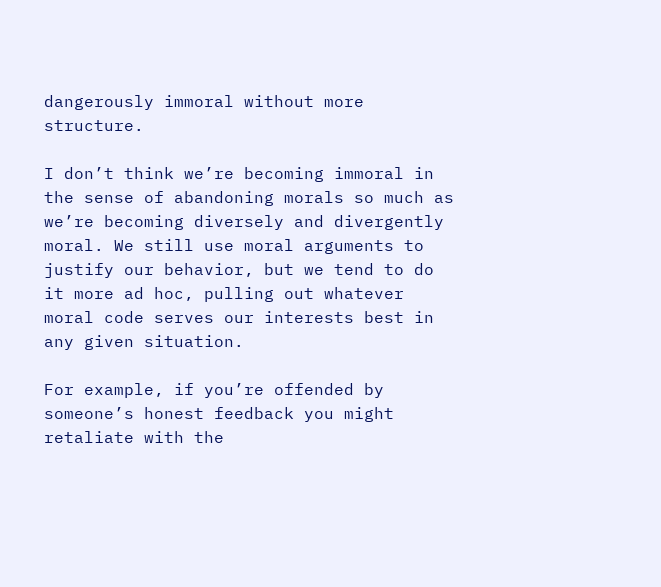dangerously immoral without more structure.

I don’t think we’re becoming immoral in the sense of abandoning morals so much as we’re becoming diversely and divergently moral. We still use moral arguments to justify our behavior, but we tend to do it more ad hoc, pulling out whatever moral code serves our interests best in any given situation.

For example, if you’re offended by someone’s honest feedback you might retaliate with the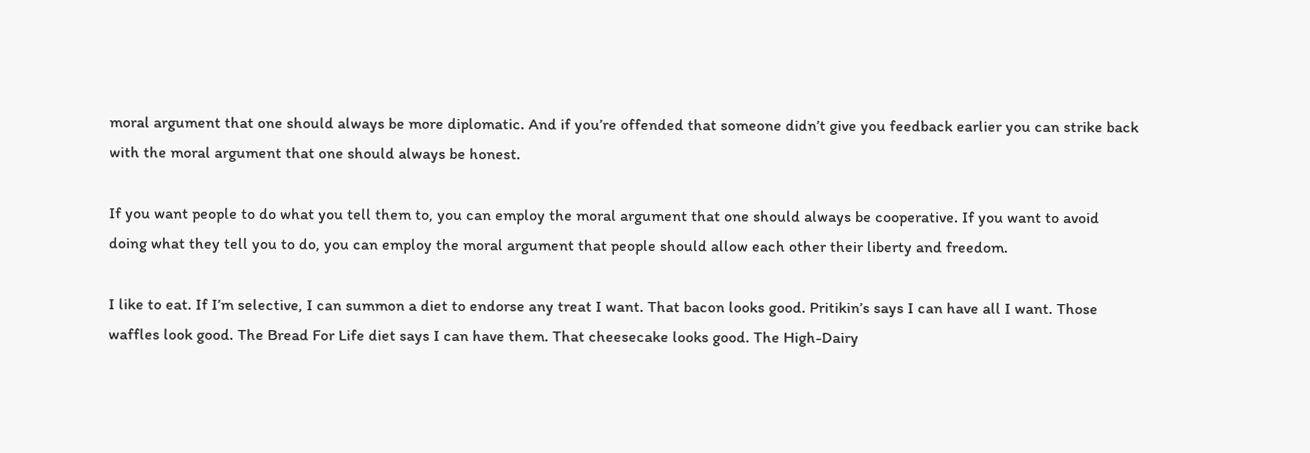moral argument that one should always be more diplomatic. And if you’re offended that someone didn’t give you feedback earlier you can strike back with the moral argument that one should always be honest.

If you want people to do what you tell them to, you can employ the moral argument that one should always be cooperative. If you want to avoid doing what they tell you to do, you can employ the moral argument that people should allow each other their liberty and freedom.

I like to eat. If I’m selective, I can summon a diet to endorse any treat I want. That bacon looks good. Pritikin’s says I can have all I want. Those waffles look good. The Bread For Life diet says I can have them. That cheesecake looks good. The High-Dairy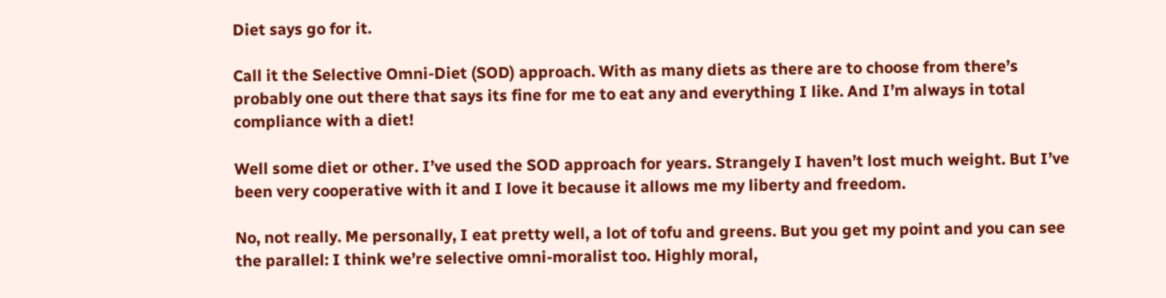Diet says go for it.

Call it the Selective Omni-Diet (SOD) approach. With as many diets as there are to choose from there’s probably one out there that says its fine for me to eat any and everything I like. And I’m always in total compliance with a diet!

Well some diet or other. I’ve used the SOD approach for years. Strangely I haven’t lost much weight. But I’ve been very cooperative with it and I love it because it allows me my liberty and freedom.

No, not really. Me personally, I eat pretty well, a lot of tofu and greens. But you get my point and you can see the parallel: I think we’re selective omni-moralist too. Highly moral,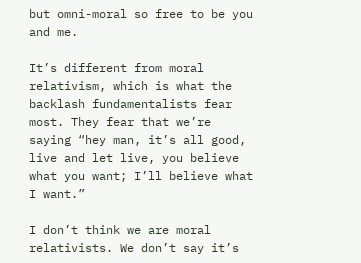but omni-moral so free to be you and me.

It’s different from moral relativism, which is what the backlash fundamentalists fear most. They fear that we’re saying “hey man, it’s all good, live and let live, you believe what you want; I’ll believe what I want.”

I don’t think we are moral relativists. We don’t say it’s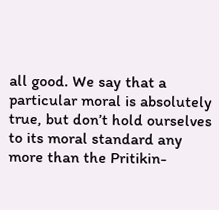all good. We say that a particular moral is absolutely true, but don’t hold ourselves to its moral standard any more than the Pritikin-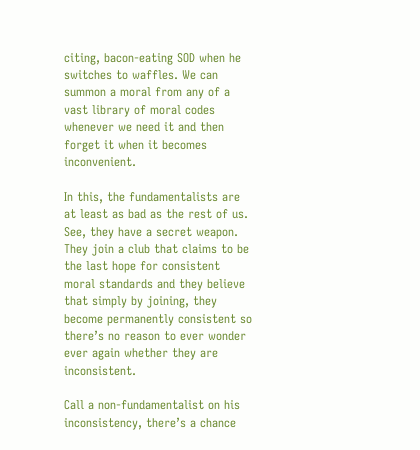citing, bacon-eating SOD when he switches to waffles. We can summon a moral from any of a vast library of moral codes whenever we need it and then forget it when it becomes inconvenient.

In this, the fundamentalists are at least as bad as the rest of us. See, they have a secret weapon. They join a club that claims to be the last hope for consistent moral standards and they believe that simply by joining, they become permanently consistent so there’s no reason to ever wonder ever again whether they are inconsistent.

Call a non-fundamentalist on his inconsistency, there’s a chance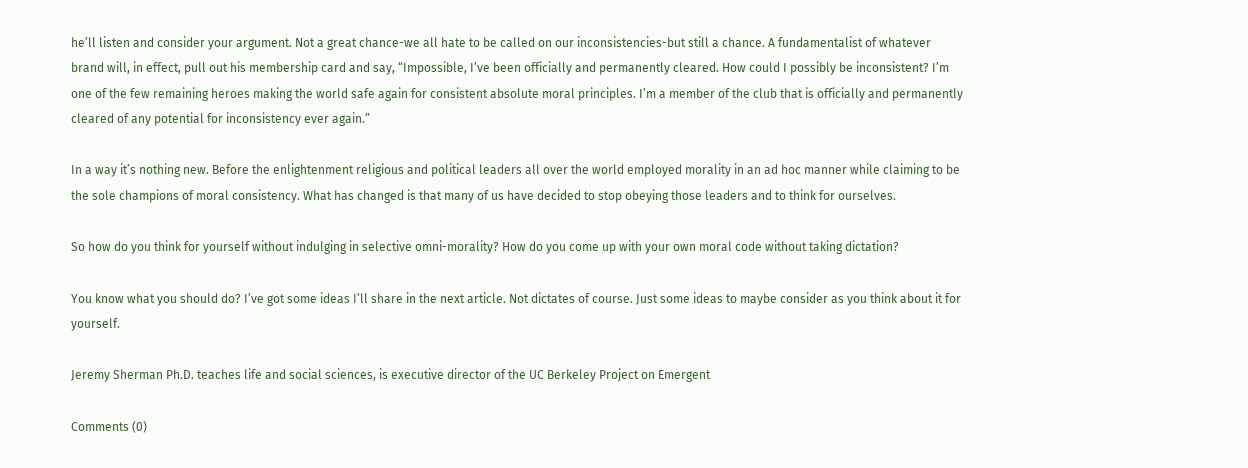he’ll listen and consider your argument. Not a great chance-we all hate to be called on our inconsistencies-but still a chance. A fundamentalist of whatever brand will, in effect, pull out his membership card and say, “Impossible, I’ve been officially and permanently cleared. How could I possibly be inconsistent? I’m one of the few remaining heroes making the world safe again for consistent absolute moral principles. I’m a member of the club that is officially and permanently cleared of any potential for inconsistency ever again.”

In a way it’s nothing new. Before the enlightenment religious and political leaders all over the world employed morality in an ad hoc manner while claiming to be the sole champions of moral consistency. What has changed is that many of us have decided to stop obeying those leaders and to think for ourselves.

So how do you think for yourself without indulging in selective omni-morality? How do you come up with your own moral code without taking dictation?

You know what you should do? I’ve got some ideas I’ll share in the next article. Not dictates of course. Just some ideas to maybe consider as you think about it for yourself.

Jeremy Sherman Ph.D. teaches life and social sciences, is executive director of the UC Berkeley Project on Emergent

Comments (0)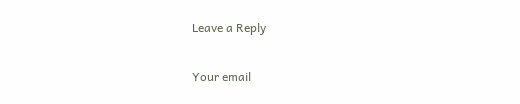Leave a Reply

Your email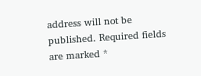address will not be published. Required fields are marked *